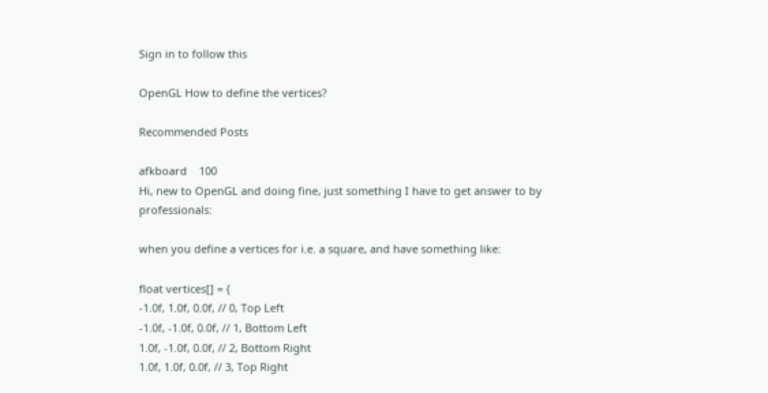Sign in to follow this

OpenGL How to define the vertices?

Recommended Posts

afkboard    100
Hi, new to OpenGL and doing fine, just something I have to get answer to by professionals:

when you define a vertices for i.e. a square, and have something like:

float vertices[] = {
-1.0f, 1.0f, 0.0f, // 0, Top Left
-1.0f, -1.0f, 0.0f, // 1, Bottom Left
1.0f, -1.0f, 0.0f, // 2, Bottom Right
1.0f, 1.0f, 0.0f, // 3, Top Right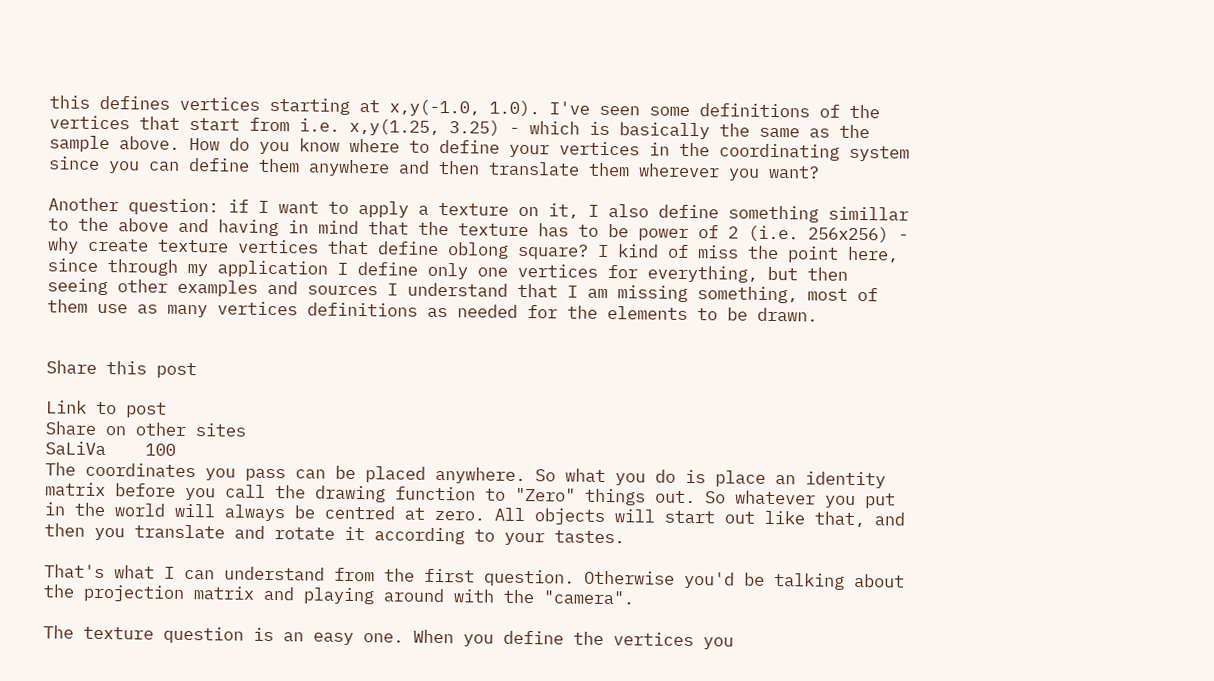this defines vertices starting at x,y(-1.0, 1.0). I've seen some definitions of the vertices that start from i.e. x,y(1.25, 3.25) - which is basically the same as the sample above. How do you know where to define your vertices in the coordinating system since you can define them anywhere and then translate them wherever you want?

Another question: if I want to apply a texture on it, I also define something simillar to the above and having in mind that the texture has to be power of 2 (i.e. 256x256) - why create texture vertices that define oblong square? I kind of miss the point here, since through my application I define only one vertices for everything, but then seeing other examples and sources I understand that I am missing something, most of them use as many vertices definitions as needed for the elements to be drawn.


Share this post

Link to post
Share on other sites
SaLiVa    100
The coordinates you pass can be placed anywhere. So what you do is place an identity matrix before you call the drawing function to "Zero" things out. So whatever you put in the world will always be centred at zero. All objects will start out like that, and then you translate and rotate it according to your tastes.

That's what I can understand from the first question. Otherwise you'd be talking about the projection matrix and playing around with the "camera".

The texture question is an easy one. When you define the vertices you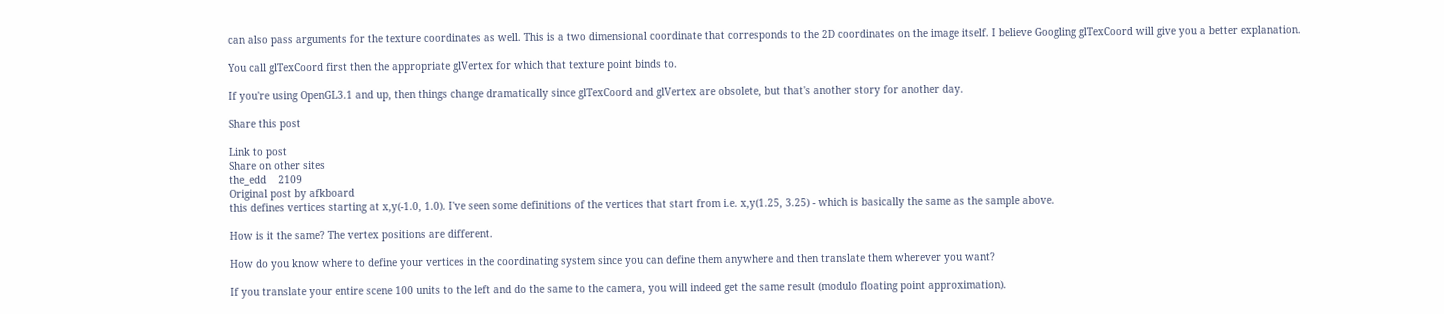can also pass arguments for the texture coordinates as well. This is a two dimensional coordinate that corresponds to the 2D coordinates on the image itself. I believe Googling glTexCoord will give you a better explanation.

You call glTexCoord first then the appropriate glVertex for which that texture point binds to.

If you're using OpenGL3.1 and up, then things change dramatically since glTexCoord and glVertex are obsolete, but that's another story for another day.

Share this post

Link to post
Share on other sites
the_edd    2109
Original post by afkboard
this defines vertices starting at x,y(-1.0, 1.0). I've seen some definitions of the vertices that start from i.e. x,y(1.25, 3.25) - which is basically the same as the sample above.

How is it the same? The vertex positions are different.

How do you know where to define your vertices in the coordinating system since you can define them anywhere and then translate them wherever you want?

If you translate your entire scene 100 units to the left and do the same to the camera, you will indeed get the same result (modulo floating point approximation).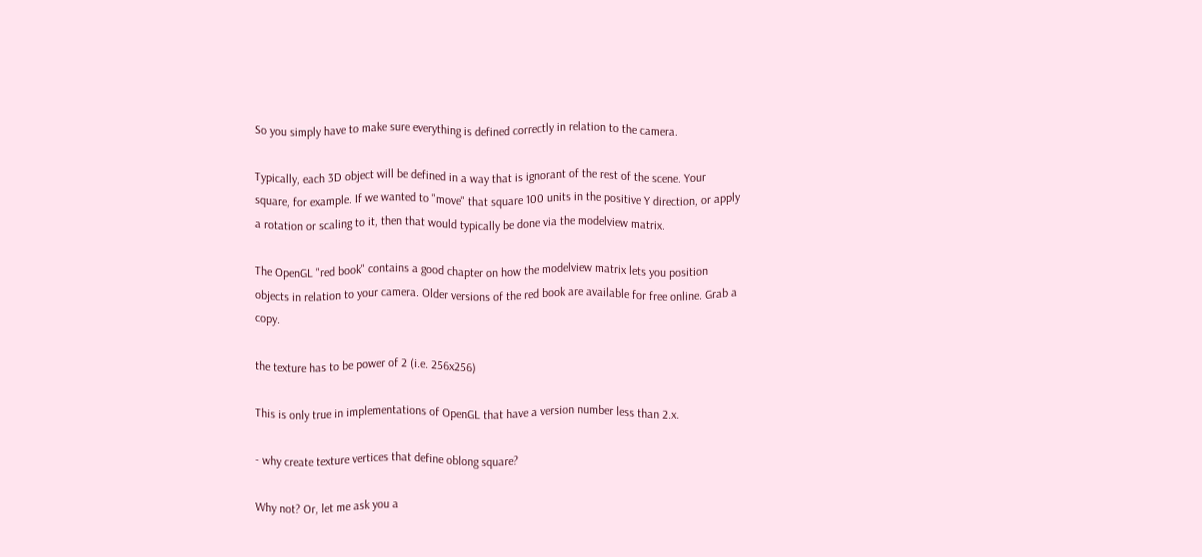So you simply have to make sure everything is defined correctly in relation to the camera.

Typically, each 3D object will be defined in a way that is ignorant of the rest of the scene. Your square, for example. If we wanted to "move" that square 100 units in the positive Y direction, or apply a rotation or scaling to it, then that would typically be done via the modelview matrix.

The OpenGL "red book" contains a good chapter on how the modelview matrix lets you position objects in relation to your camera. Older versions of the red book are available for free online. Grab a copy.

the texture has to be power of 2 (i.e. 256x256)

This is only true in implementations of OpenGL that have a version number less than 2.x.

- why create texture vertices that define oblong square?

Why not? Or, let me ask you a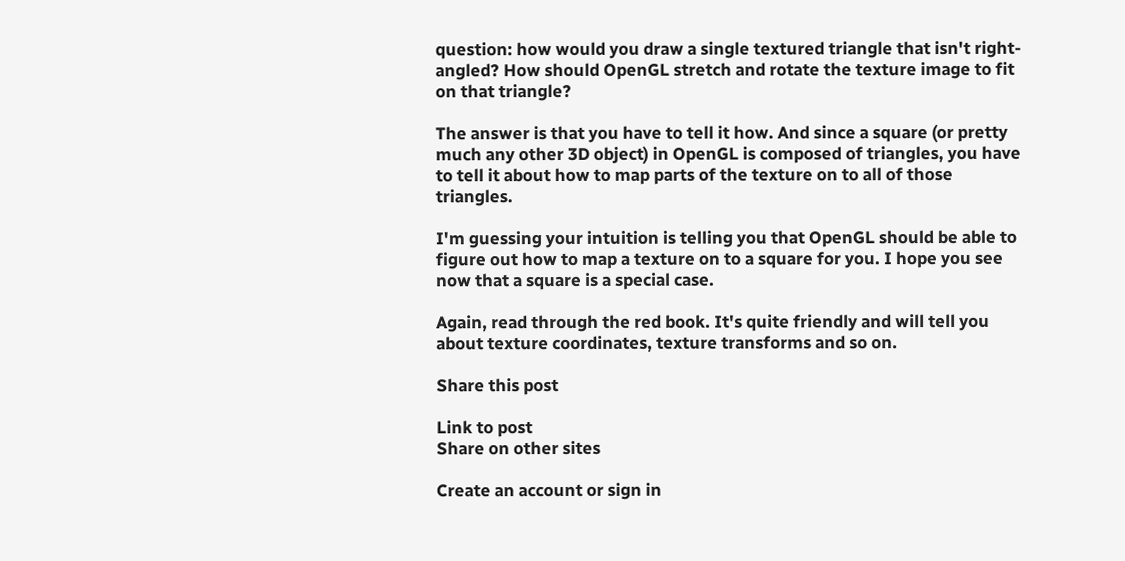question: how would you draw a single textured triangle that isn't right-angled? How should OpenGL stretch and rotate the texture image to fit on that triangle?

The answer is that you have to tell it how. And since a square (or pretty much any other 3D object) in OpenGL is composed of triangles, you have to tell it about how to map parts of the texture on to all of those triangles.

I'm guessing your intuition is telling you that OpenGL should be able to figure out how to map a texture on to a square for you. I hope you see now that a square is a special case.

Again, read through the red book. It's quite friendly and will tell you about texture coordinates, texture transforms and so on.

Share this post

Link to post
Share on other sites

Create an account or sign in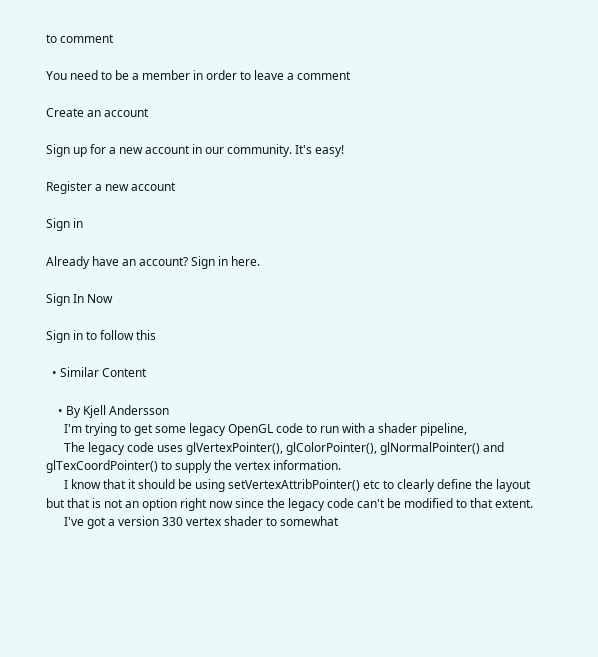to comment

You need to be a member in order to leave a comment

Create an account

Sign up for a new account in our community. It's easy!

Register a new account

Sign in

Already have an account? Sign in here.

Sign In Now

Sign in to follow this

  • Similar Content

    • By Kjell Andersson
      I'm trying to get some legacy OpenGL code to run with a shader pipeline,
      The legacy code uses glVertexPointer(), glColorPointer(), glNormalPointer() and glTexCoordPointer() to supply the vertex information.
      I know that it should be using setVertexAttribPointer() etc to clearly define the layout but that is not an option right now since the legacy code can't be modified to that extent.
      I've got a version 330 vertex shader to somewhat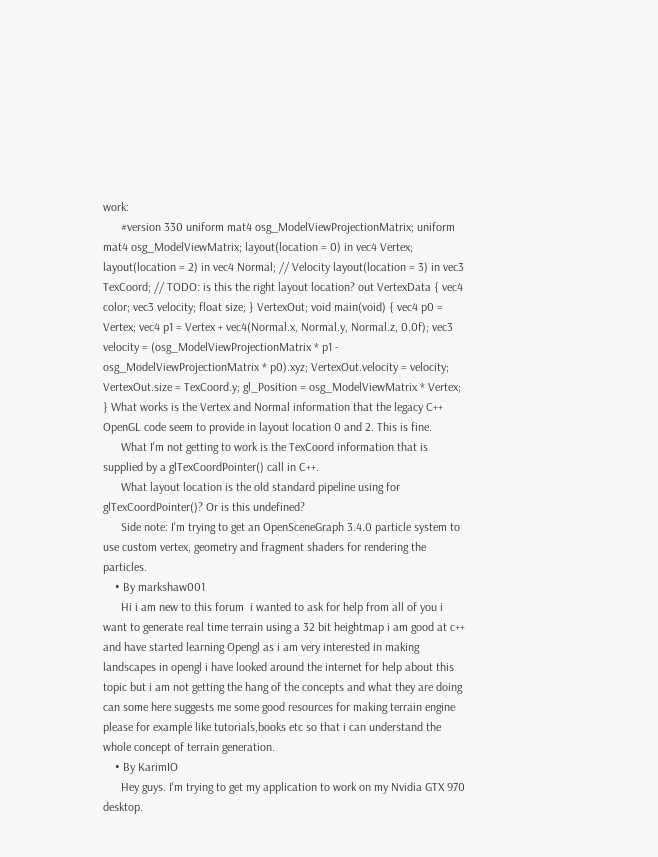work:
      #version 330 uniform mat4 osg_ModelViewProjectionMatrix; uniform mat4 osg_ModelViewMatrix; layout(location = 0) in vec4 Vertex; layout(location = 2) in vec4 Normal; // Velocity layout(location = 3) in vec3 TexCoord; // TODO: is this the right layout location? out VertexData { vec4 color; vec3 velocity; float size; } VertexOut; void main(void) { vec4 p0 = Vertex; vec4 p1 = Vertex + vec4(Normal.x, Normal.y, Normal.z, 0.0f); vec3 velocity = (osg_ModelViewProjectionMatrix * p1 - osg_ModelViewProjectionMatrix * p0).xyz; VertexOut.velocity = velocity; VertexOut.size = TexCoord.y; gl_Position = osg_ModelViewMatrix * Vertex; } What works is the Vertex and Normal information that the legacy C++ OpenGL code seem to provide in layout location 0 and 2. This is fine.
      What I'm not getting to work is the TexCoord information that is supplied by a glTexCoordPointer() call in C++.
      What layout location is the old standard pipeline using for glTexCoordPointer()? Or is this undefined?
      Side note: I'm trying to get an OpenSceneGraph 3.4.0 particle system to use custom vertex, geometry and fragment shaders for rendering the particles.
    • By markshaw001
      Hi i am new to this forum  i wanted to ask for help from all of you i want to generate real time terrain using a 32 bit heightmap i am good at c++ and have started learning Opengl as i am very interested in making landscapes in opengl i have looked around the internet for help about this topic but i am not getting the hang of the concepts and what they are doing can some here suggests me some good resources for making terrain engine please for example like tutorials,books etc so that i can understand the whole concept of terrain generation.
    • By KarimIO
      Hey guys. I'm trying to get my application to work on my Nvidia GTX 970 desktop.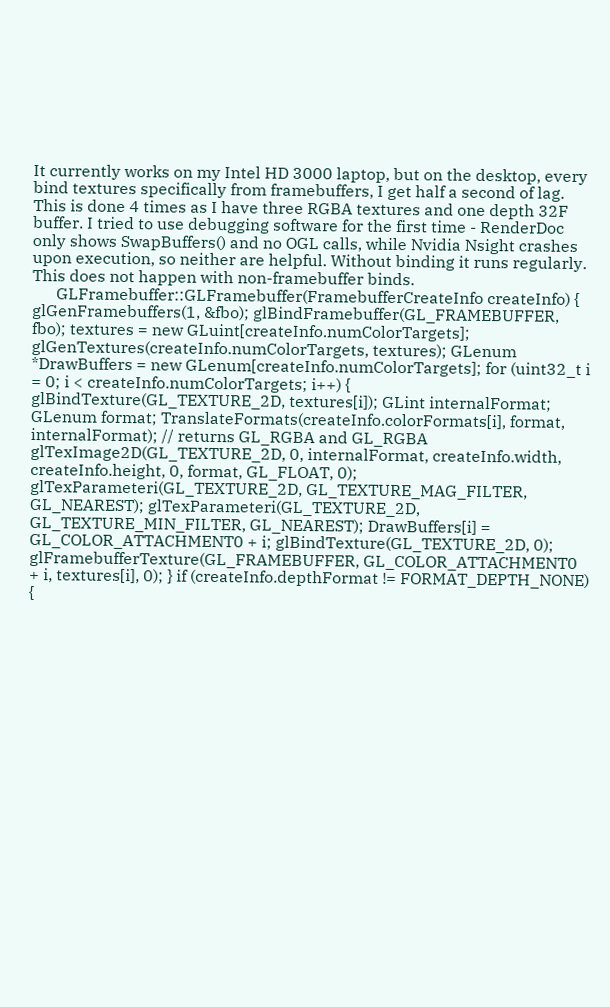It currently works on my Intel HD 3000 laptop, but on the desktop, every bind textures specifically from framebuffers, I get half a second of lag. This is done 4 times as I have three RGBA textures and one depth 32F buffer. I tried to use debugging software for the first time - RenderDoc only shows SwapBuffers() and no OGL calls, while Nvidia Nsight crashes upon execution, so neither are helpful. Without binding it runs regularly. This does not happen with non-framebuffer binds.
      GLFramebuffer::GLFramebuffer(FramebufferCreateInfo createInfo) { glGenFramebuffers(1, &fbo); glBindFramebuffer(GL_FRAMEBUFFER, fbo); textures = new GLuint[createInfo.numColorTargets]; glGenTextures(createInfo.numColorTargets, textures); GLenum *DrawBuffers = new GLenum[createInfo.numColorTargets]; for (uint32_t i = 0; i < createInfo.numColorTargets; i++) { glBindTexture(GL_TEXTURE_2D, textures[i]); GLint internalFormat; GLenum format; TranslateFormats(createInfo.colorFormats[i], format, internalFormat); // returns GL_RGBA and GL_RGBA glTexImage2D(GL_TEXTURE_2D, 0, internalFormat, createInfo.width, createInfo.height, 0, format, GL_FLOAT, 0); glTexParameteri(GL_TEXTURE_2D, GL_TEXTURE_MAG_FILTER, GL_NEAREST); glTexParameteri(GL_TEXTURE_2D, GL_TEXTURE_MIN_FILTER, GL_NEAREST); DrawBuffers[i] = GL_COLOR_ATTACHMENT0 + i; glBindTexture(GL_TEXTURE_2D, 0); glFramebufferTexture(GL_FRAMEBUFFER, GL_COLOR_ATTACHMENT0 + i, textures[i], 0); } if (createInfo.depthFormat != FORMAT_DEPTH_NONE) {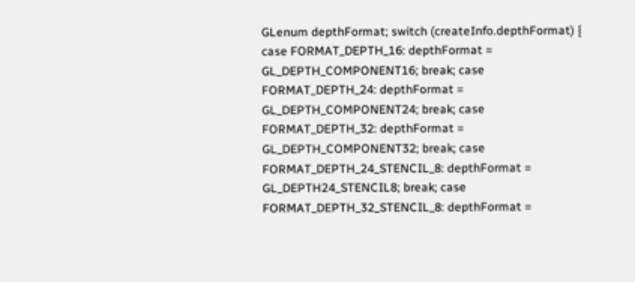GLenum depthFormat; switch (createInfo.depthFormat) { case FORMAT_DEPTH_16: depthFormat = GL_DEPTH_COMPONENT16; break; case FORMAT_DEPTH_24: depthFormat = GL_DEPTH_COMPONENT24; break; case FORMAT_DEPTH_32: depthFormat = GL_DEPTH_COMPONENT32; break; case FORMAT_DEPTH_24_STENCIL_8: depthFormat = GL_DEPTH24_STENCIL8; break; case FORMAT_DEPTH_32_STENCIL_8: depthFormat =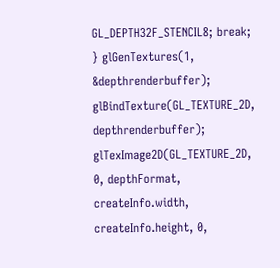GL_DEPTH32F_STENCIL8; break; } glGenTextures(1, &depthrenderbuffer); glBindTexture(GL_TEXTURE_2D, depthrenderbuffer); glTexImage2D(GL_TEXTURE_2D, 0, depthFormat, createInfo.width, createInfo.height, 0,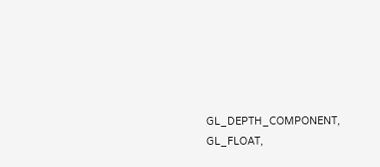GL_DEPTH_COMPONENT, GL_FLOAT,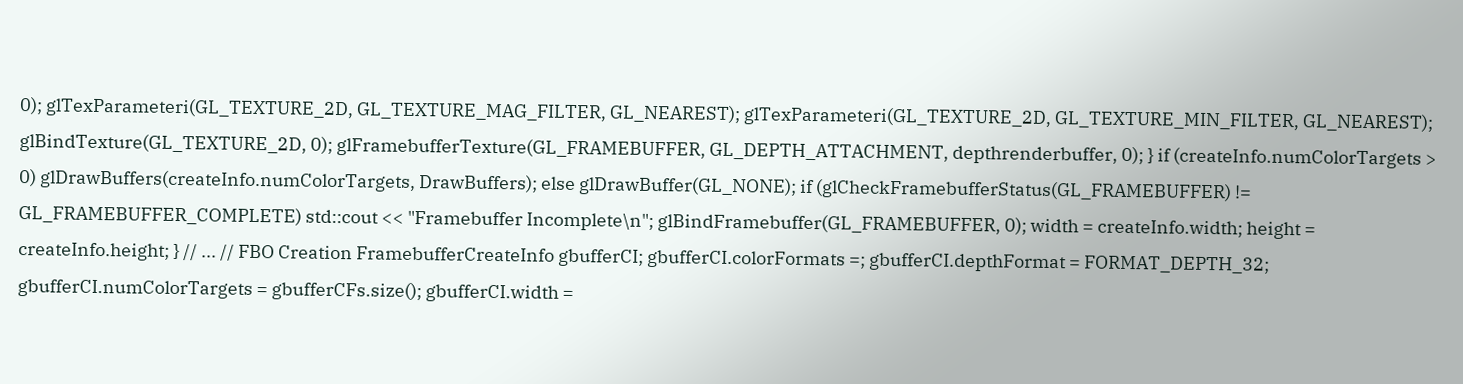0); glTexParameteri(GL_TEXTURE_2D, GL_TEXTURE_MAG_FILTER, GL_NEAREST); glTexParameteri(GL_TEXTURE_2D, GL_TEXTURE_MIN_FILTER, GL_NEAREST); glBindTexture(GL_TEXTURE_2D, 0); glFramebufferTexture(GL_FRAMEBUFFER, GL_DEPTH_ATTACHMENT, depthrenderbuffer, 0); } if (createInfo.numColorTargets > 0) glDrawBuffers(createInfo.numColorTargets, DrawBuffers); else glDrawBuffer(GL_NONE); if (glCheckFramebufferStatus(GL_FRAMEBUFFER) != GL_FRAMEBUFFER_COMPLETE) std::cout << "Framebuffer Incomplete\n"; glBindFramebuffer(GL_FRAMEBUFFER, 0); width = createInfo.width; height = createInfo.height; } // ... // FBO Creation FramebufferCreateInfo gbufferCI; gbufferCI.colorFormats =; gbufferCI.depthFormat = FORMAT_DEPTH_32; gbufferCI.numColorTargets = gbufferCFs.size(); gbufferCI.width =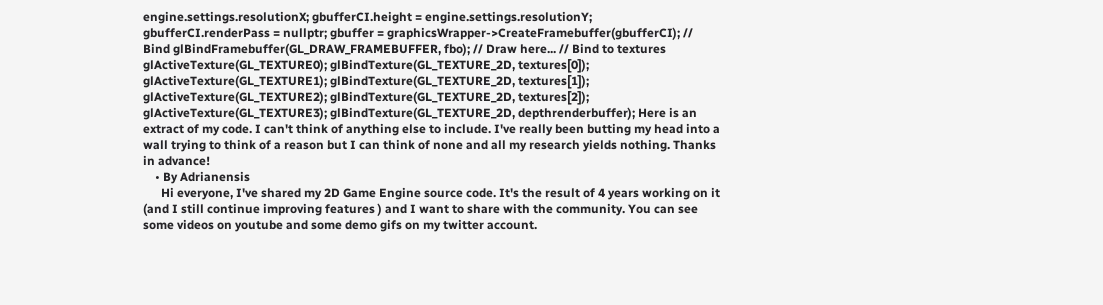engine.settings.resolutionX; gbufferCI.height = engine.settings.resolutionY; gbufferCI.renderPass = nullptr; gbuffer = graphicsWrapper->CreateFramebuffer(gbufferCI); // Bind glBindFramebuffer(GL_DRAW_FRAMEBUFFER, fbo); // Draw here... // Bind to textures glActiveTexture(GL_TEXTURE0); glBindTexture(GL_TEXTURE_2D, textures[0]); glActiveTexture(GL_TEXTURE1); glBindTexture(GL_TEXTURE_2D, textures[1]); glActiveTexture(GL_TEXTURE2); glBindTexture(GL_TEXTURE_2D, textures[2]); glActiveTexture(GL_TEXTURE3); glBindTexture(GL_TEXTURE_2D, depthrenderbuffer); Here is an extract of my code. I can't think of anything else to include. I've really been butting my head into a wall trying to think of a reason but I can think of none and all my research yields nothing. Thanks in advance!
    • By Adrianensis
      Hi everyone, I've shared my 2D Game Engine source code. It's the result of 4 years working on it (and I still continue improving features ) and I want to share with the community. You can see some videos on youtube and some demo gifs on my twitter account.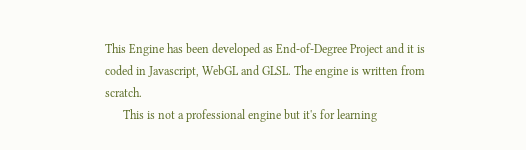This Engine has been developed as End-of-Degree Project and it is coded in Javascript, WebGL and GLSL. The engine is written from scratch.
      This is not a professional engine but it's for learning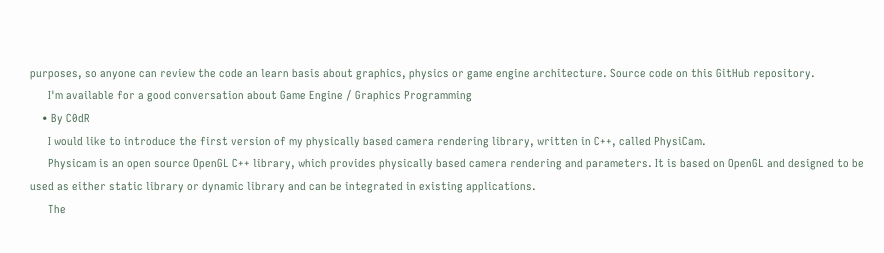purposes, so anyone can review the code an learn basis about graphics, physics or game engine architecture. Source code on this GitHub repository.
      I'm available for a good conversation about Game Engine / Graphics Programming
    • By C0dR
      I would like to introduce the first version of my physically based camera rendering library, written in C++, called PhysiCam.
      Physicam is an open source OpenGL C++ library, which provides physically based camera rendering and parameters. It is based on OpenGL and designed to be used as either static library or dynamic library and can be integrated in existing applications.
      The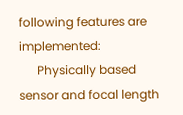following features are implemented:
      Physically based sensor and focal length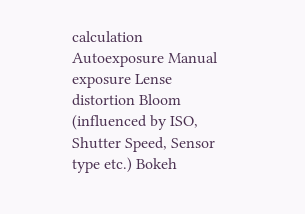calculation Autoexposure Manual exposure Lense distortion Bloom (influenced by ISO, Shutter Speed, Sensor type etc.) Bokeh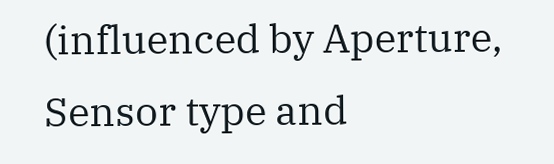(influenced by Aperture, Sensor type and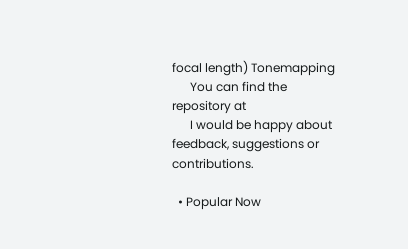focal length) Tonemapping
      You can find the repository at
      I would be happy about feedback, suggestions or contributions.

  • Popular Now